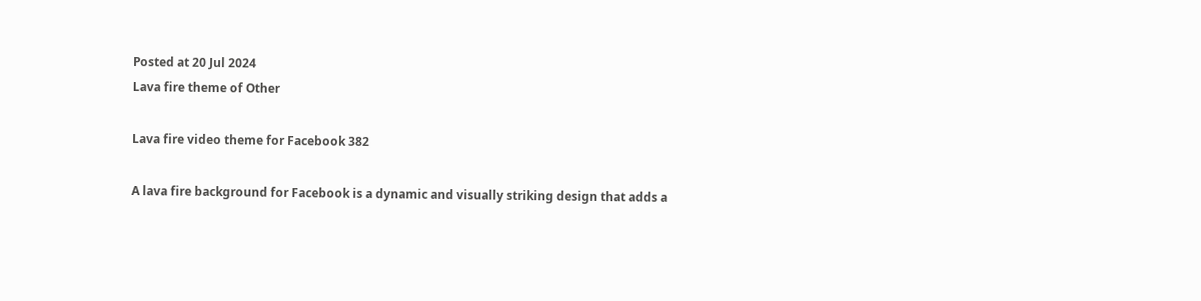Posted at 20 Jul 2024
Lava fire theme of Other

Lava fire video theme for Facebook 382

A lava fire background for Facebook is a dynamic and visually striking design that adds a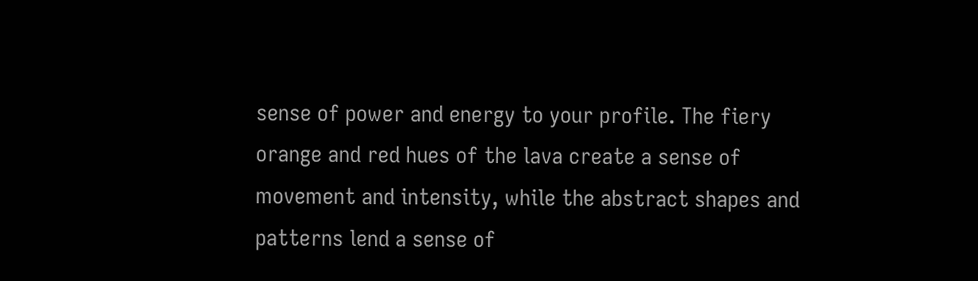sense of power and energy to your profile. The fiery orange and red hues of the lava create a sense of movement and intensity, while the abstract shapes and patterns lend a sense of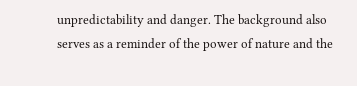unpredictability and danger. The background also serves as a reminder of the power of nature and the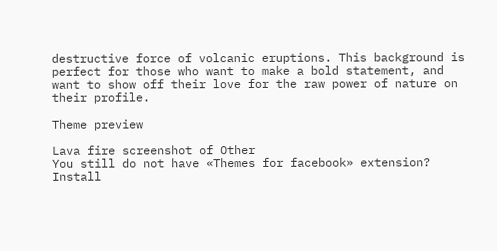destructive force of volcanic eruptions. This background is perfect for those who want to make a bold statement, and want to show off their love for the raw power of nature on their profile.

Theme preview

Lava fire screenshot of Other
You still do not have «Themes for facebook» extension?
Install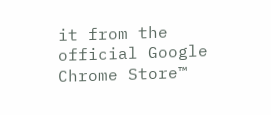it from the official Google Chrome Store™